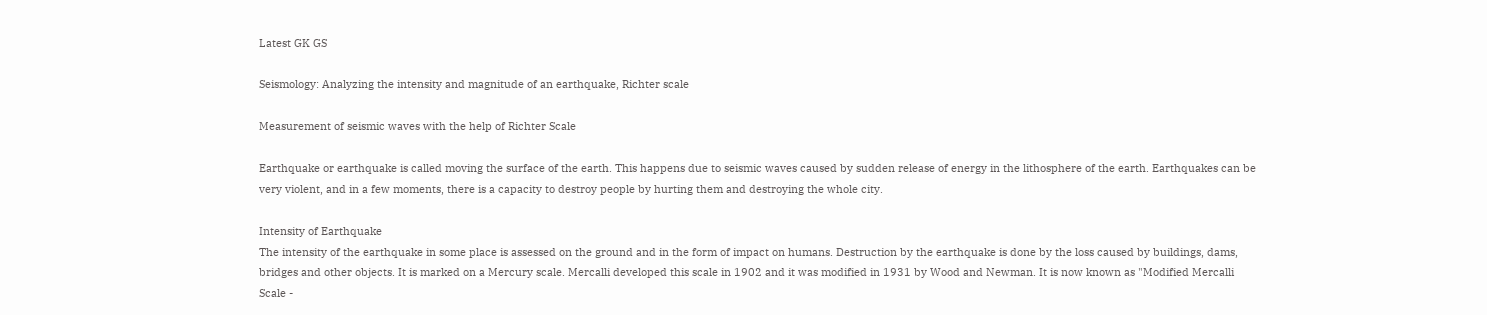Latest GK GS

Seismology: Analyzing the intensity and magnitude of an earthquake, Richter scale

Measurement of seismic waves with the help of Richter Scale

Earthquake or earthquake is called moving the surface of the earth. This happens due to seismic waves caused by sudden release of energy in the lithosphere of the earth. Earthquakes can be very violent, and in a few moments, there is a capacity to destroy people by hurting them and destroying the whole city.

Intensity of Earthquake
The intensity of the earthquake in some place is assessed on the ground and in the form of impact on humans. Destruction by the earthquake is done by the loss caused by buildings, dams, bridges and other objects. It is marked on a Mercury scale. Mercalli developed this scale in 1902 and it was modified in 1931 by Wood and Newman. It is now known as "Modified Mercalli Scale -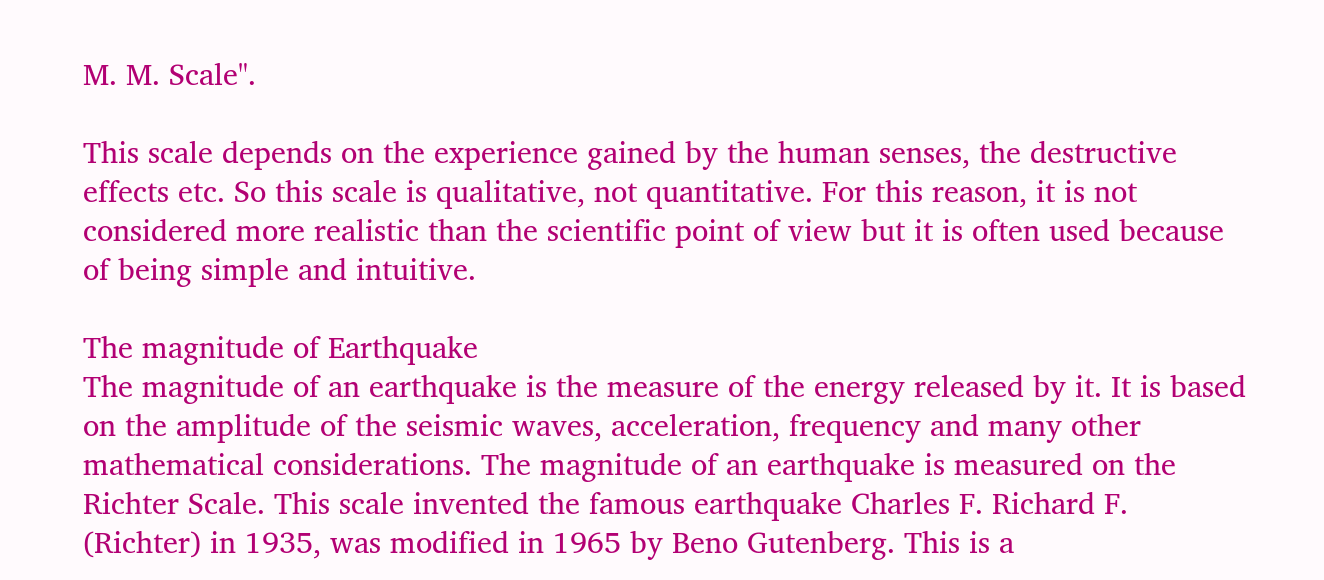M. M. Scale".

This scale depends on the experience gained by the human senses, the destructive effects etc. So this scale is qualitative, not quantitative. For this reason, it is not considered more realistic than the scientific point of view but it is often used because of being simple and intuitive.

The magnitude of Earthquake
The magnitude of an earthquake is the measure of the energy released by it. It is based on the amplitude of the seismic waves, acceleration, frequency and many other mathematical considerations. The magnitude of an earthquake is measured on the Richter Scale. This scale invented the famous earthquake Charles F. Richard F. (Richter) in 1935, was modified in 1965 by Beno Gutenberg. This is a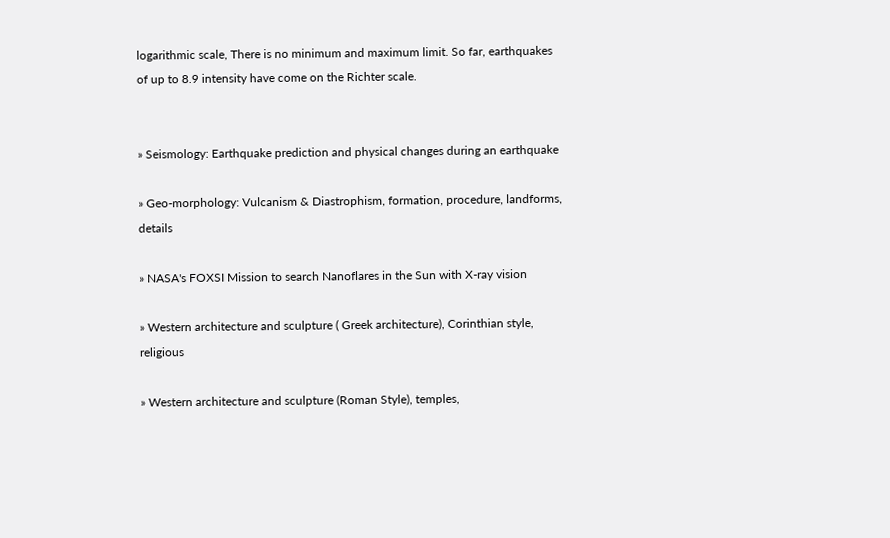logarithmic scale, There is no minimum and maximum limit. So far, earthquakes of up to 8.9 intensity have come on the Richter scale.


» Seismology: Earthquake prediction and physical changes during an earthquake

» Geo-morphology: Vulcanism & Diastrophism, formation, procedure, landforms, details

» NASA's FOXSI Mission to search Nanoflares in the Sun with X-ray vision

» Western architecture and sculpture ( Greek architecture), Corinthian style, religious

» Western architecture and sculpture (Roman Style), temples,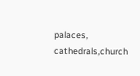palaces, cathedrals,church